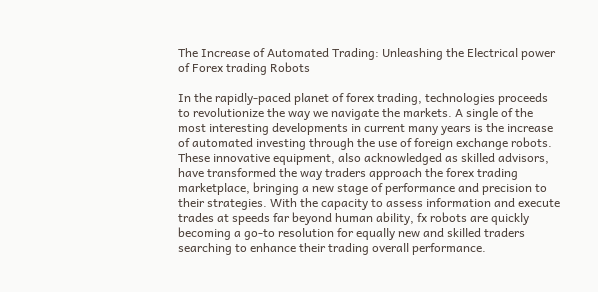The Increase of Automated Trading: Unleashing the Electrical power of Forex trading Robots

In the rapidly-paced planet of forex trading, technologies proceeds to revolutionize the way we navigate the markets. A single of the most interesting developments in current many years is the increase of automated investing through the use of foreign exchange robots. These innovative equipment, also acknowledged as skilled advisors, have transformed the way traders approach the forex trading marketplace, bringing a new stage of performance and precision to their strategies. With the capacity to assess information and execute trades at speeds far beyond human ability, fx robots are quickly becoming a go-to resolution for equally new and skilled traders searching to enhance their trading overall performance.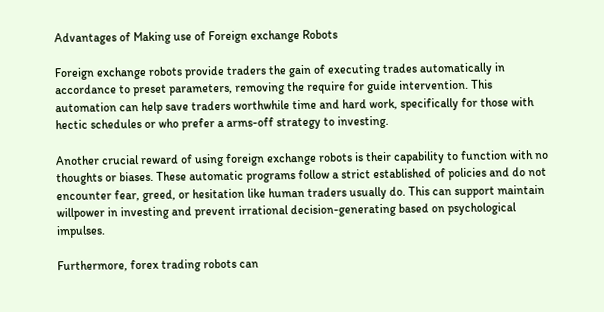Advantages of Making use of Foreign exchange Robots

Foreign exchange robots provide traders the gain of executing trades automatically in accordance to preset parameters, removing the require for guide intervention. This automation can help save traders worthwhile time and hard work, specifically for those with hectic schedules or who prefer a arms-off strategy to investing.

Another crucial reward of using foreign exchange robots is their capability to function with no thoughts or biases. These automatic programs follow a strict established of policies and do not encounter fear, greed, or hesitation like human traders usually do. This can support maintain willpower in investing and prevent irrational decision-generating based on psychological impulses.

Furthermore, forex trading robots can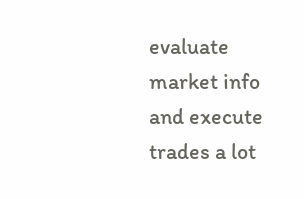evaluate market info and execute trades a lot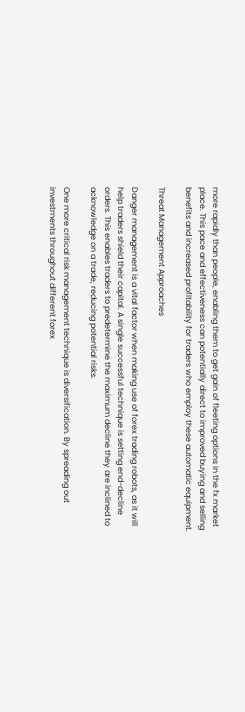more rapidly than people, enabling them to get gain of fleeting options in the fx market place. This pace and effectiveness can potentially direct to improved buying and selling benefits and increased profitability for traders who employ these automatic equipment.

Threat Management Approaches

Danger management is a vital factor when making use of forex trading robots, as it will help traders shield their capital. A single successful technique is setting end-decline orders. This enables traders to predetermine the maximum decline they are inclined to acknowledge on a trade, reducing potential risks.

One more critical risk management technique is diversification. By spreading out investments throughout different forex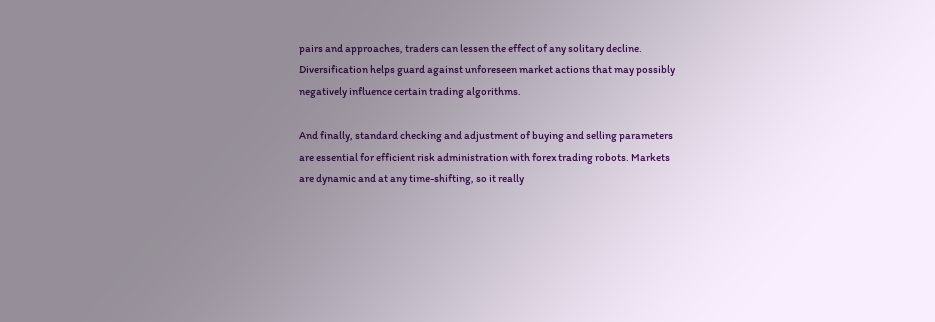pairs and approaches, traders can lessen the effect of any solitary decline. Diversification helps guard against unforeseen market actions that may possibly negatively influence certain trading algorithms.

And finally, standard checking and adjustment of buying and selling parameters are essential for efficient risk administration with forex trading robots. Markets are dynamic and at any time-shifting, so it really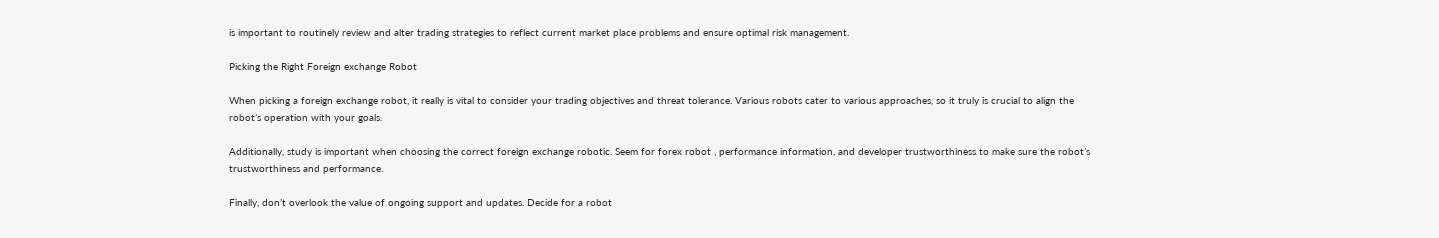is important to routinely review and alter trading strategies to reflect current market place problems and ensure optimal risk management.

Picking the Right Foreign exchange Robot

When picking a foreign exchange robot, it really is vital to consider your trading objectives and threat tolerance. Various robots cater to various approaches, so it truly is crucial to align the robot’s operation with your goals.

Additionally, study is important when choosing the correct foreign exchange robotic. Seem for forex robot , performance information, and developer trustworthiness to make sure the robot’s trustworthiness and performance.

Finally, don’t overlook the value of ongoing support and updates. Decide for a robot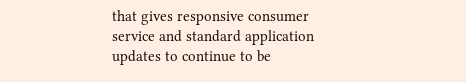that gives responsive consumer service and standard application updates to continue to be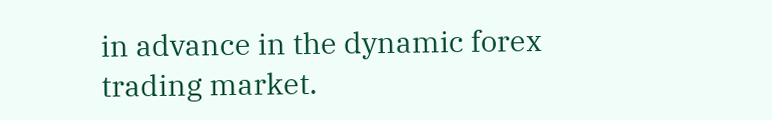in advance in the dynamic forex trading market.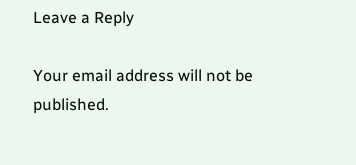Leave a Reply

Your email address will not be published.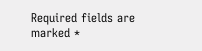Required fields are marked *